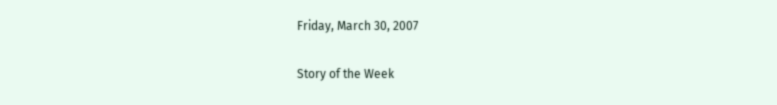Friday, March 30, 2007

Story of the Week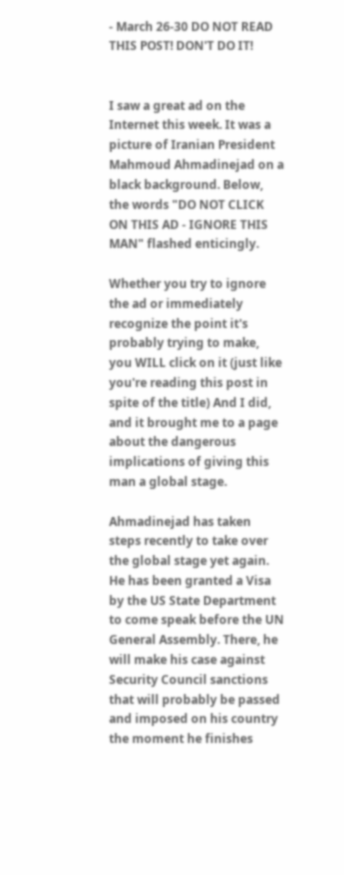- March 26-30 DO NOT READ THIS POST! DON'T DO IT!


I saw a great ad on the Internet this week. It was a picture of Iranian President Mahmoud Ahmadinejad on a black background. Below, the words "DO NOT CLICK ON THIS AD - IGNORE THIS MAN" flashed enticingly.

Whether you try to ignore the ad or immediately recognize the point it's probably trying to make, you WILL click on it (just like you're reading this post in spite of the title) And I did, and it brought me to a page about the dangerous implications of giving this man a global stage.

Ahmadinejad has taken steps recently to take over the global stage yet again. He has been granted a Visa by the US State Department to come speak before the UN General Assembly. There, he will make his case against Security Council sanctions that will probably be passed and imposed on his country the moment he finishes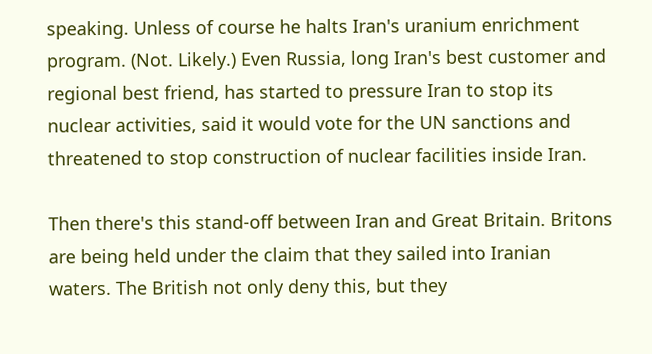speaking. Unless of course he halts Iran's uranium enrichment program. (Not. Likely.) Even Russia, long Iran's best customer and regional best friend, has started to pressure Iran to stop its nuclear activities, said it would vote for the UN sanctions and threatened to stop construction of nuclear facilities inside Iran.

Then there's this stand-off between Iran and Great Britain. Britons are being held under the claim that they sailed into Iranian waters. The British not only deny this, but they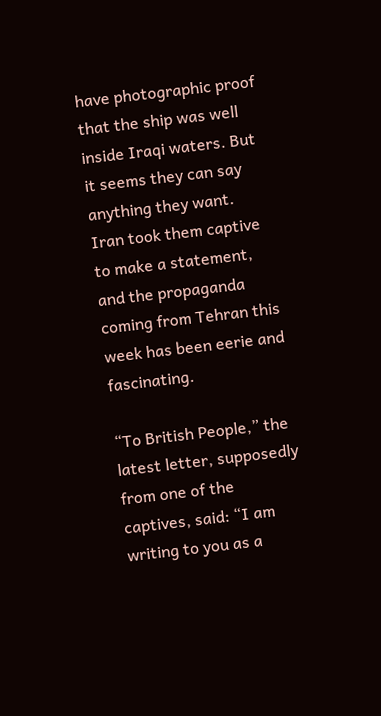have photographic proof that the ship was well inside Iraqi waters. But it seems they can say anything they want. Iran took them captive to make a statement, and the propaganda coming from Tehran this week has been eerie and fascinating.

“To British People,” the latest letter, supposedly from one of the captives, said: “I am writing to you as a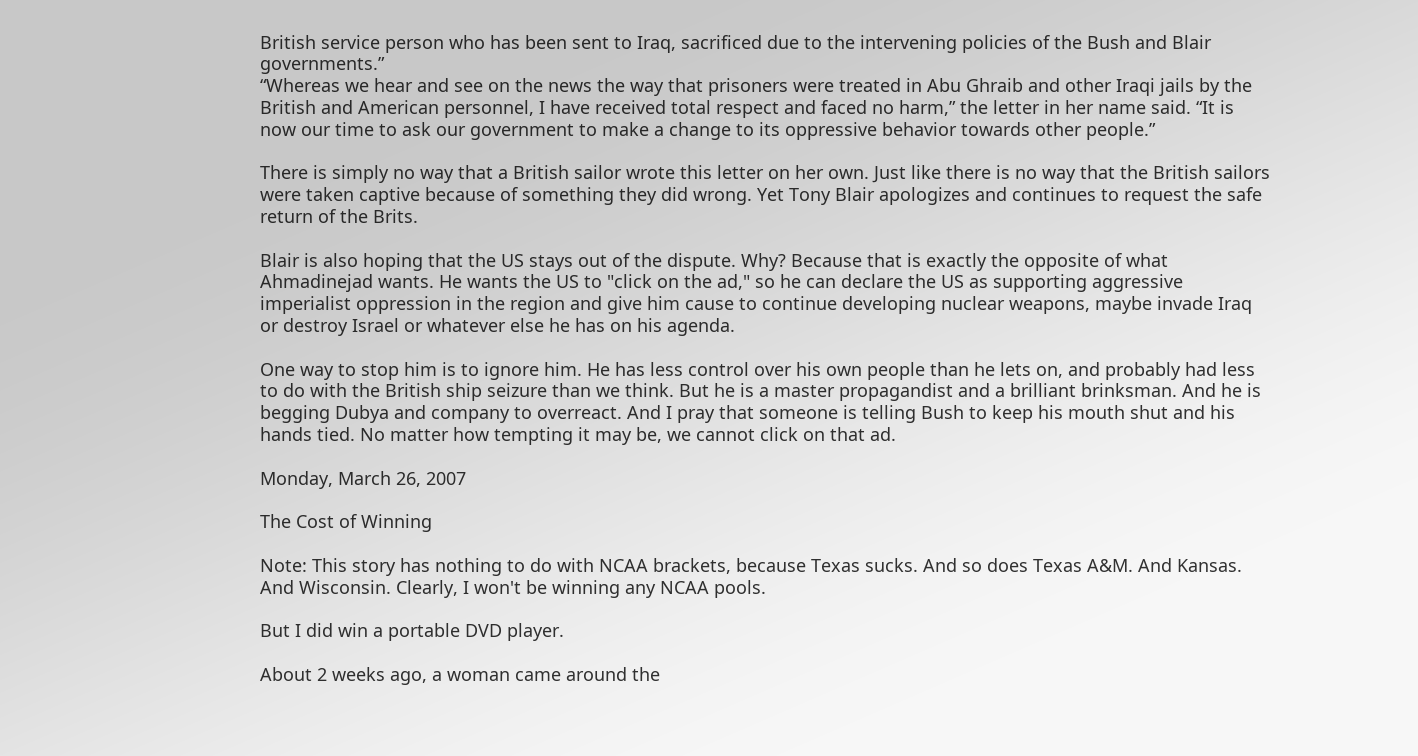British service person who has been sent to Iraq, sacrificed due to the intervening policies of the Bush and Blair governments.”
“Whereas we hear and see on the news the way that prisoners were treated in Abu Ghraib and other Iraqi jails by the British and American personnel, I have received total respect and faced no harm,” the letter in her name said. “It is now our time to ask our government to make a change to its oppressive behavior towards other people.”

There is simply no way that a British sailor wrote this letter on her own. Just like there is no way that the British sailors were taken captive because of something they did wrong. Yet Tony Blair apologizes and continues to request the safe return of the Brits.

Blair is also hoping that the US stays out of the dispute. Why? Because that is exactly the opposite of what Ahmadinejad wants. He wants the US to "click on the ad," so he can declare the US as supporting aggressive imperialist oppression in the region and give him cause to continue developing nuclear weapons, maybe invade Iraq or destroy Israel or whatever else he has on his agenda.

One way to stop him is to ignore him. He has less control over his own people than he lets on, and probably had less to do with the British ship seizure than we think. But he is a master propagandist and a brilliant brinksman. And he is begging Dubya and company to overreact. And I pray that someone is telling Bush to keep his mouth shut and his hands tied. No matter how tempting it may be, we cannot click on that ad.

Monday, March 26, 2007

The Cost of Winning

Note: This story has nothing to do with NCAA brackets, because Texas sucks. And so does Texas A&M. And Kansas. And Wisconsin. Clearly, I won't be winning any NCAA pools.

But I did win a portable DVD player.

About 2 weeks ago, a woman came around the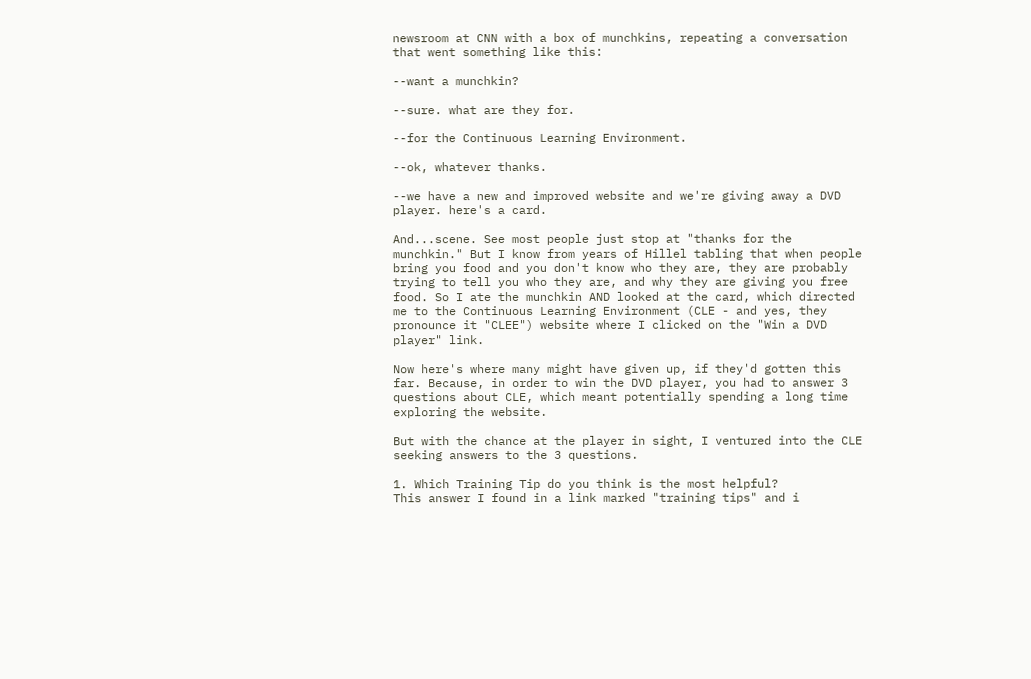newsroom at CNN with a box of munchkins, repeating a conversation that went something like this:

--want a munchkin?

--sure. what are they for.

--for the Continuous Learning Environment.

--ok, whatever thanks.

--we have a new and improved website and we're giving away a DVD player. here's a card.

And...scene. See most people just stop at "thanks for the munchkin." But I know from years of Hillel tabling that when people bring you food and you don't know who they are, they are probably trying to tell you who they are, and why they are giving you free food. So I ate the munchkin AND looked at the card, which directed me to the Continuous Learning Environment (CLE - and yes, they pronounce it "CLEE") website where I clicked on the "Win a DVD player" link.

Now here's where many might have given up, if they'd gotten this far. Because, in order to win the DVD player, you had to answer 3 questions about CLE, which meant potentially spending a long time exploring the website.

But with the chance at the player in sight, I ventured into the CLE seeking answers to the 3 questions.

1. Which Training Tip do you think is the most helpful?
This answer I found in a link marked "training tips" and i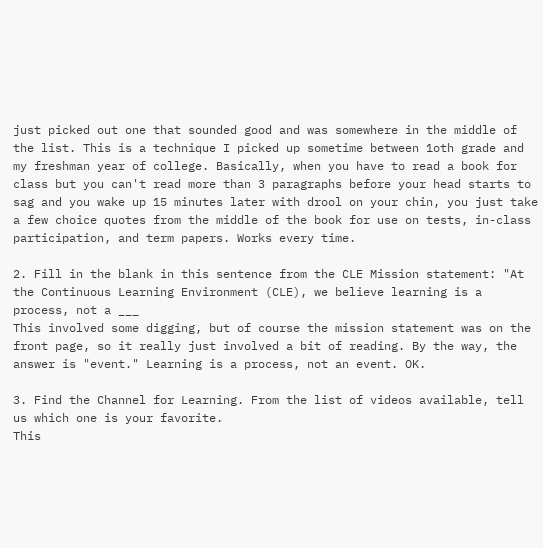just picked out one that sounded good and was somewhere in the middle of the list. This is a technique I picked up sometime between 1oth grade and my freshman year of college. Basically, when you have to read a book for class but you can't read more than 3 paragraphs before your head starts to sag and you wake up 15 minutes later with drool on your chin, you just take a few choice quotes from the middle of the book for use on tests, in-class participation, and term papers. Works every time.

2. Fill in the blank in this sentence from the CLE Mission statement: "At the Continuous Learning Environment (CLE), we believe learning is a process, not a ___
This involved some digging, but of course the mission statement was on the front page, so it really just involved a bit of reading. By the way, the answer is "event." Learning is a process, not an event. OK.

3. Find the Channel for Learning. From the list of videos available, tell us which one is your favorite.
This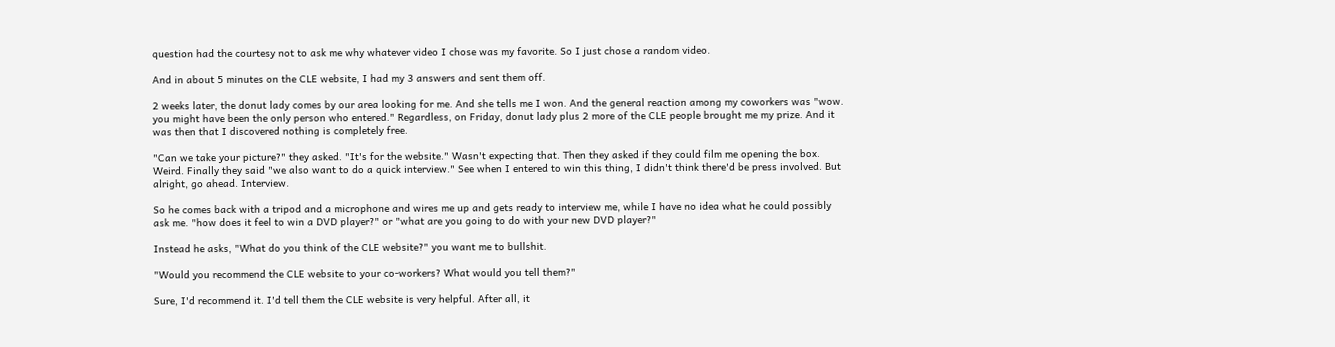question had the courtesy not to ask me why whatever video I chose was my favorite. So I just chose a random video.

And in about 5 minutes on the CLE website, I had my 3 answers and sent them off.

2 weeks later, the donut lady comes by our area looking for me. And she tells me I won. And the general reaction among my coworkers was "wow. you might have been the only person who entered." Regardless, on Friday, donut lady plus 2 more of the CLE people brought me my prize. And it was then that I discovered nothing is completely free.

"Can we take your picture?" they asked. "It's for the website." Wasn't expecting that. Then they asked if they could film me opening the box. Weird. Finally they said "we also want to do a quick interview." See when I entered to win this thing, I didn't think there'd be press involved. But alright, go ahead. Interview.

So he comes back with a tripod and a microphone and wires me up and gets ready to interview me, while I have no idea what he could possibly ask me. "how does it feel to win a DVD player?" or "what are you going to do with your new DVD player?"

Instead he asks, "What do you think of the CLE website?" you want me to bullshit.

"Would you recommend the CLE website to your co-workers? What would you tell them?"

Sure, I'd recommend it. I'd tell them the CLE website is very helpful. After all, it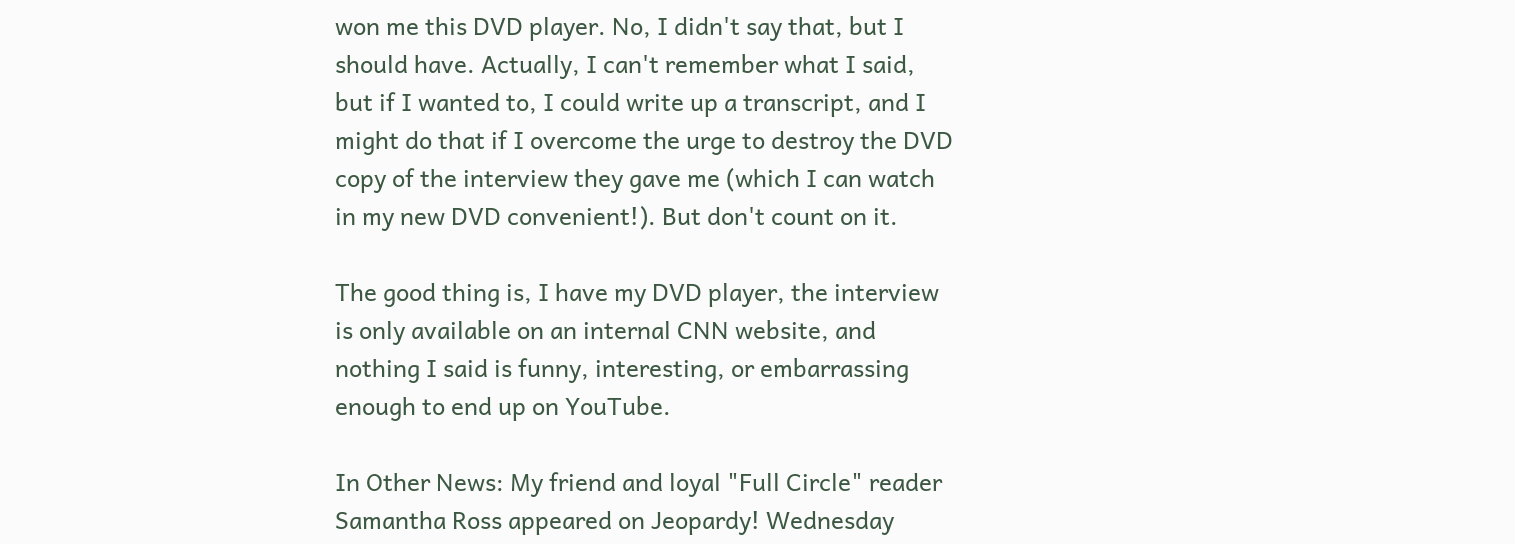won me this DVD player. No, I didn't say that, but I should have. Actually, I can't remember what I said, but if I wanted to, I could write up a transcript, and I might do that if I overcome the urge to destroy the DVD copy of the interview they gave me (which I can watch in my new DVD convenient!). But don't count on it.

The good thing is, I have my DVD player, the interview is only available on an internal CNN website, and nothing I said is funny, interesting, or embarrassing enough to end up on YouTube.

In Other News: My friend and loyal "Full Circle" reader Samantha Ross appeared on Jeopardy! Wednesday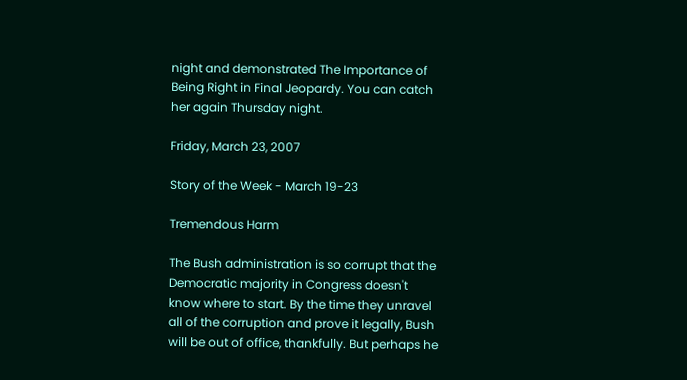night and demonstrated The Importance of Being Right in Final Jeopardy. You can catch her again Thursday night.

Friday, March 23, 2007

Story of the Week - March 19-23

Tremendous Harm

The Bush administration is so corrupt that the Democratic majority in Congress doesn't know where to start. By the time they unravel all of the corruption and prove it legally, Bush will be out of office, thankfully. But perhaps he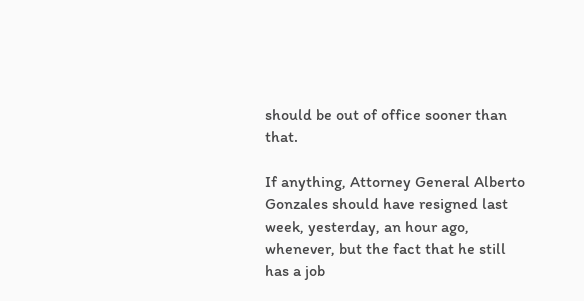should be out of office sooner than that.

If anything, Attorney General Alberto Gonzales should have resigned last week, yesterday, an hour ago, whenever, but the fact that he still has a job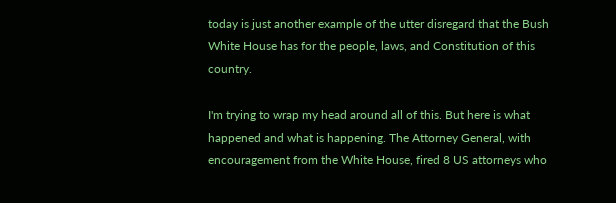today is just another example of the utter disregard that the Bush White House has for the people, laws, and Constitution of this country.

I'm trying to wrap my head around all of this. But here is what happened and what is happening. The Attorney General, with encouragement from the White House, fired 8 US attorneys who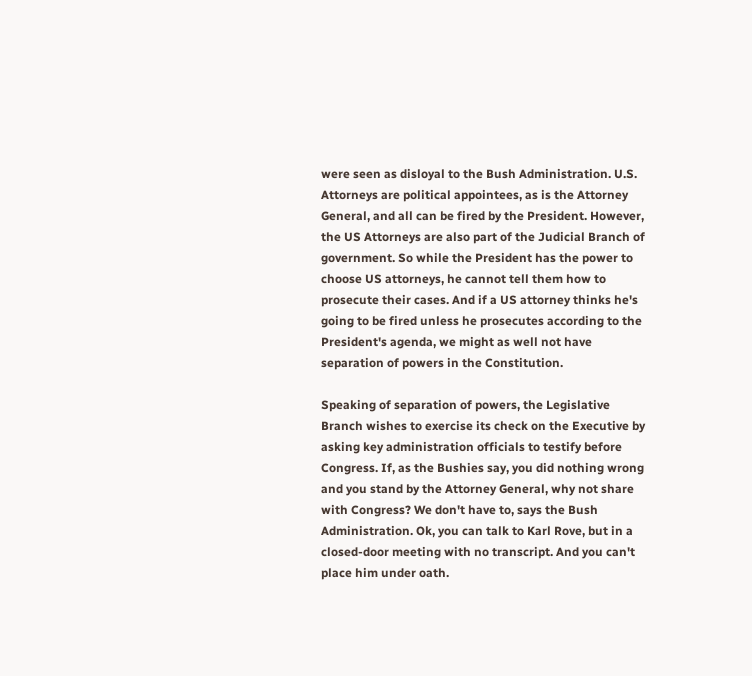were seen as disloyal to the Bush Administration. U.S. Attorneys are political appointees, as is the Attorney General, and all can be fired by the President. However, the US Attorneys are also part of the Judicial Branch of government. So while the President has the power to choose US attorneys, he cannot tell them how to prosecute their cases. And if a US attorney thinks he's going to be fired unless he prosecutes according to the President's agenda, we might as well not have separation of powers in the Constitution.

Speaking of separation of powers, the Legislative Branch wishes to exercise its check on the Executive by asking key administration officials to testify before Congress. If, as the Bushies say, you did nothing wrong and you stand by the Attorney General, why not share with Congress? We don't have to, says the Bush Administration. Ok, you can talk to Karl Rove, but in a closed-door meeting with no transcript. And you can't place him under oath.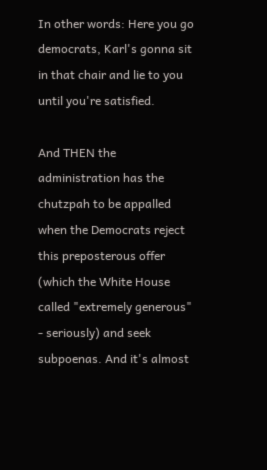In other words: Here you go democrats, Karl's gonna sit in that chair and lie to you until you're satisfied.

And THEN the administration has the chutzpah to be appalled when the Democrats reject this preposterous offer (which the White House called "extremely generous" - seriously) and seek subpoenas. And it's almost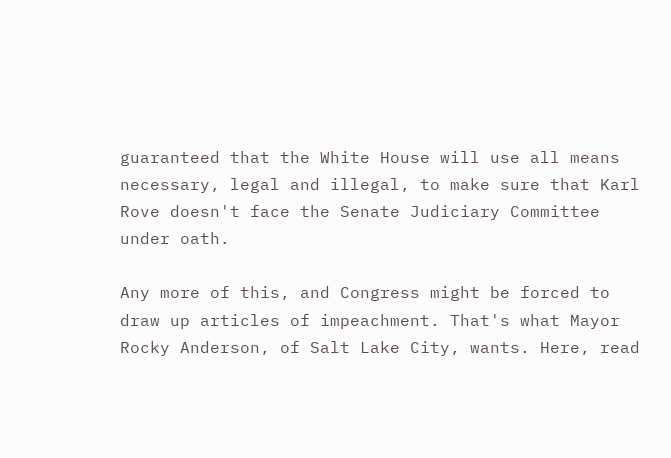guaranteed that the White House will use all means necessary, legal and illegal, to make sure that Karl Rove doesn't face the Senate Judiciary Committee under oath.

Any more of this, and Congress might be forced to draw up articles of impeachment. That's what Mayor Rocky Anderson, of Salt Lake City, wants. Here, read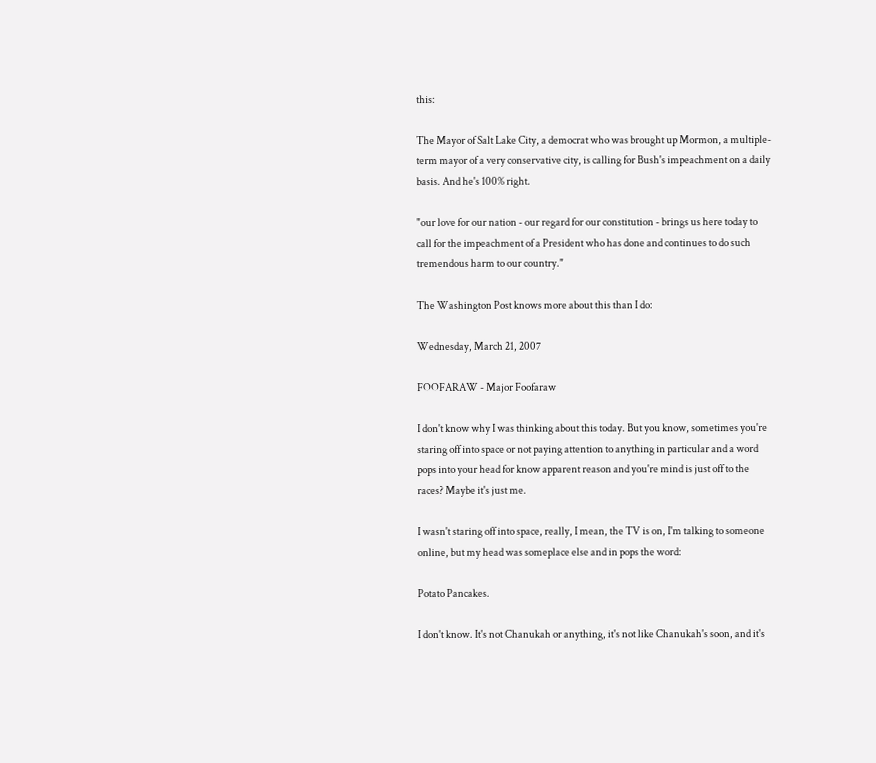this:

The Mayor of Salt Lake City, a democrat who was brought up Mormon, a multiple-term mayor of a very conservative city, is calling for Bush's impeachment on a daily basis. And he's 100% right.

"our love for our nation - our regard for our constitution - brings us here today to call for the impeachment of a President who has done and continues to do such tremendous harm to our country."

The Washington Post knows more about this than I do:

Wednesday, March 21, 2007

FOOFARAW - Major Foofaraw

I don't know why I was thinking about this today. But you know, sometimes you're staring off into space or not paying attention to anything in particular and a word pops into your head for know apparent reason and you're mind is just off to the races? Maybe it's just me.

I wasn't staring off into space, really, I mean, the TV is on, I'm talking to someone online, but my head was someplace else and in pops the word:

Potato Pancakes.

I don't know. It's not Chanukah or anything, it's not like Chanukah's soon, and it's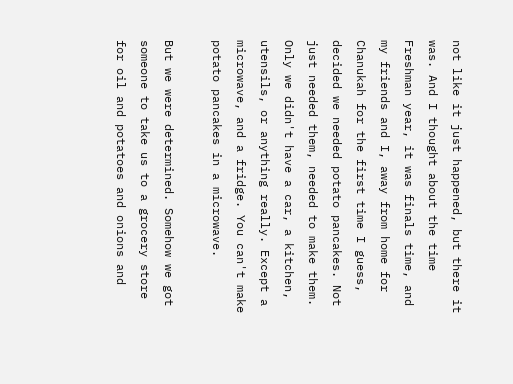not like it just happened, but there it was. And I thought about the time Freshman year, it was finals time, and my friends and I, away from home for Chanukah for the first time I guess, decided we needed potato pancakes. Not just needed them, needed to make them. Only we didn't have a car, a kitchen, utensils, or anything really. Except a microwave, and a fridge. You can't make potato pancakes in a microwave.

But we were determined. Somehow we got someone to take us to a grocery store for oil and potatoes and onions and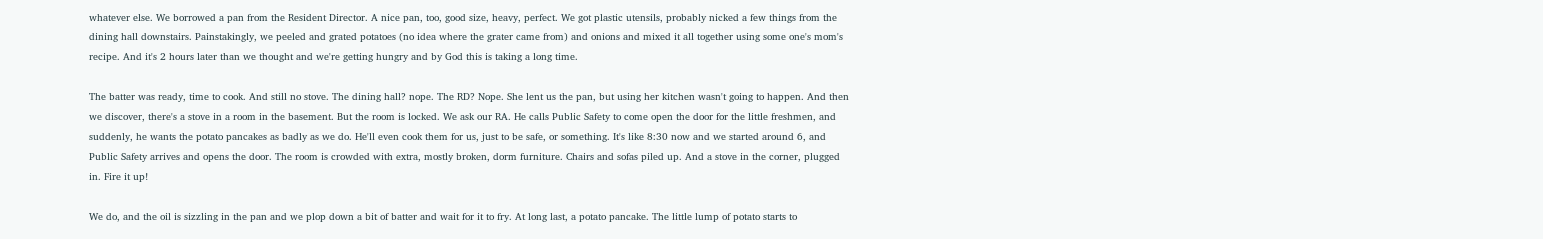whatever else. We borrowed a pan from the Resident Director. A nice pan, too, good size, heavy, perfect. We got plastic utensils, probably nicked a few things from the dining hall downstairs. Painstakingly, we peeled and grated potatoes (no idea where the grater came from) and onions and mixed it all together using some one's mom's recipe. And it's 2 hours later than we thought and we're getting hungry and by God this is taking a long time.

The batter was ready, time to cook. And still no stove. The dining hall? nope. The RD? Nope. She lent us the pan, but using her kitchen wasn't going to happen. And then we discover, there's a stove in a room in the basement. But the room is locked. We ask our RA. He calls Public Safety to come open the door for the little freshmen, and suddenly, he wants the potato pancakes as badly as we do. He'll even cook them for us, just to be safe, or something. It's like 8:30 now and we started around 6, and Public Safety arrives and opens the door. The room is crowded with extra, mostly broken, dorm furniture. Chairs and sofas piled up. And a stove in the corner, plugged in. Fire it up!

We do, and the oil is sizzling in the pan and we plop down a bit of batter and wait for it to fry. At long last, a potato pancake. The little lump of potato starts to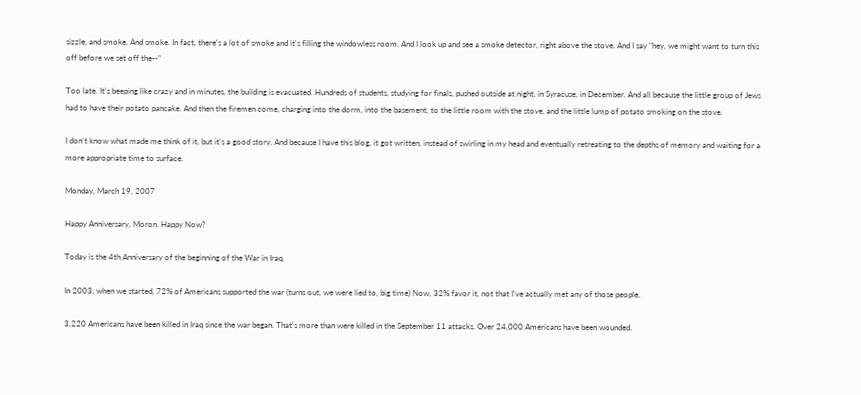sizzle, and smoke. And smoke. In fact, there's a lot of smoke and it's filling the windowless room. And I look up and see a smoke detector, right above the stove. And I say "hey, we might want to turn this off before we set off the--"

Too late. It's beeping like crazy and in minutes, the building is evacuated. Hundreds of students, studying for finals, pushed outside at night, in Syracuse, in December. And all because the little group of Jews had to have their potato pancake. And then the firemen come, charging into the dorm, into the basement, to the little room with the stove, and the little lump of potato smoking on the stove.

I don't know what made me think of it, but it's a good story. And because I have this blog, it got written, instead of swirling in my head and eventually retreating to the depths of memory and waiting for a more appropriate time to surface.

Monday, March 19, 2007

Happy Anniversary, Moron. Happy Now?

Today is the 4th Anniversary of the beginning of the War in Iraq.

In 2003, when we started, 72% of Americans supported the war (turns out, we were lied to, big time) Now, 32% favor it, not that I've actually met any of those people.

3,220 Americans have been killed in Iraq since the war began. That's more than were killed in the September 11 attacks. Over 24,000 Americans have been wounded.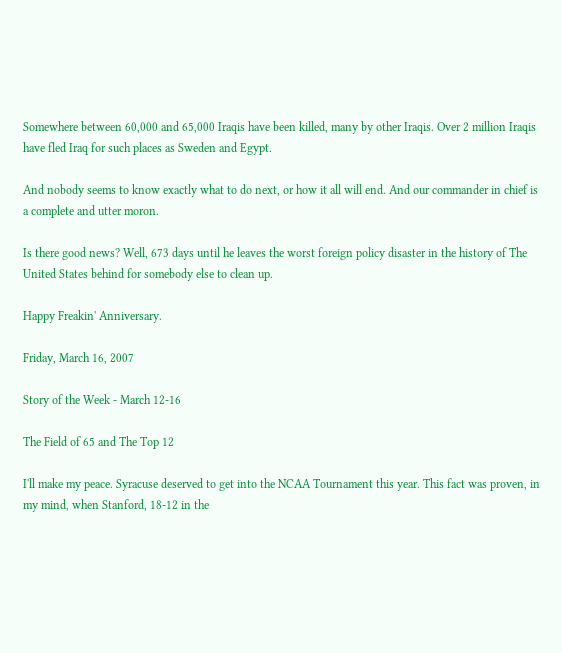Somewhere between 60,000 and 65,000 Iraqis have been killed, many by other Iraqis. Over 2 million Iraqis have fled Iraq for such places as Sweden and Egypt.

And nobody seems to know exactly what to do next, or how it all will end. And our commander in chief is a complete and utter moron.

Is there good news? Well, 673 days until he leaves the worst foreign policy disaster in the history of The United States behind for somebody else to clean up.

Happy Freakin' Anniversary.

Friday, March 16, 2007

Story of the Week - March 12-16

The Field of 65 and The Top 12

I'll make my peace. Syracuse deserved to get into the NCAA Tournament this year. This fact was proven, in my mind, when Stanford, 18-12 in the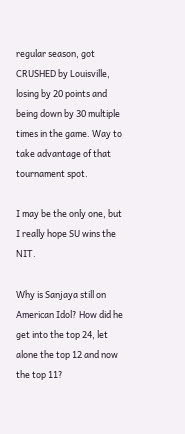regular season, got CRUSHED by Louisville, losing by 20 points and being down by 30 multiple times in the game. Way to take advantage of that tournament spot.

I may be the only one, but I really hope SU wins the NIT.

Why is Sanjaya still on American Idol? How did he get into the top 24, let alone the top 12 and now the top 11?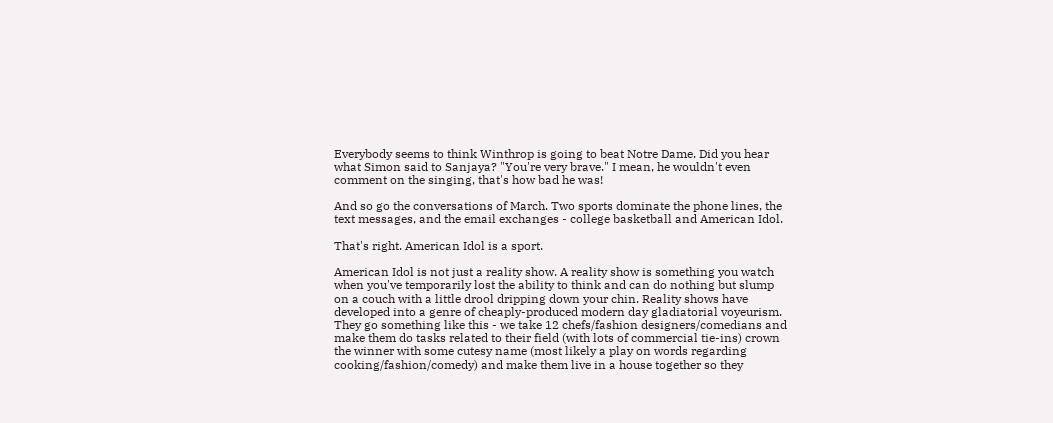Everybody seems to think Winthrop is going to beat Notre Dame. Did you hear what Simon said to Sanjaya? "You're very brave." I mean, he wouldn't even comment on the singing, that's how bad he was!

And so go the conversations of March. Two sports dominate the phone lines, the text messages, and the email exchanges - college basketball and American Idol.

That's right. American Idol is a sport.

American Idol is not just a reality show. A reality show is something you watch when you've temporarily lost the ability to think and can do nothing but slump on a couch with a little drool dripping down your chin. Reality shows have developed into a genre of cheaply-produced modern day gladiatorial voyeurism. They go something like this - we take 12 chefs/fashion designers/comedians and make them do tasks related to their field (with lots of commercial tie-ins) crown the winner with some cutesy name (most likely a play on words regarding cooking/fashion/comedy) and make them live in a house together so they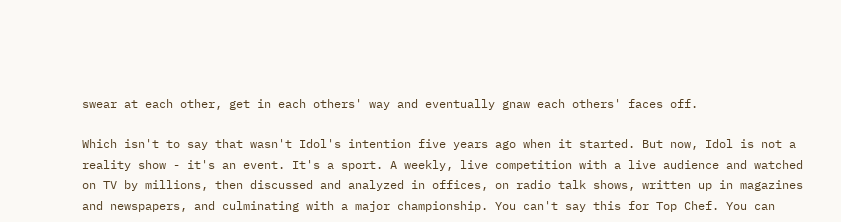swear at each other, get in each others' way and eventually gnaw each others' faces off.

Which isn't to say that wasn't Idol's intention five years ago when it started. But now, Idol is not a reality show - it's an event. It's a sport. A weekly, live competition with a live audience and watched on TV by millions, then discussed and analyzed in offices, on radio talk shows, written up in magazines and newspapers, and culminating with a major championship. You can't say this for Top Chef. You can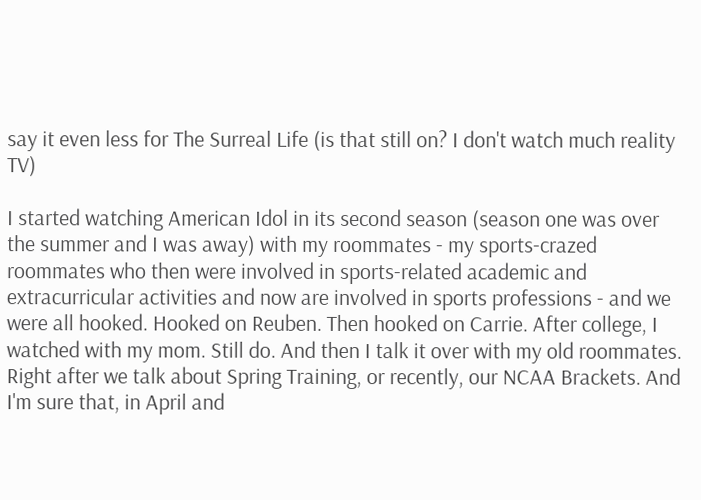say it even less for The Surreal Life (is that still on? I don't watch much reality TV)

I started watching American Idol in its second season (season one was over the summer and I was away) with my roommates - my sports-crazed roommates who then were involved in sports-related academic and extracurricular activities and now are involved in sports professions - and we were all hooked. Hooked on Reuben. Then hooked on Carrie. After college, I watched with my mom. Still do. And then I talk it over with my old roommates. Right after we talk about Spring Training, or recently, our NCAA Brackets. And I'm sure that, in April and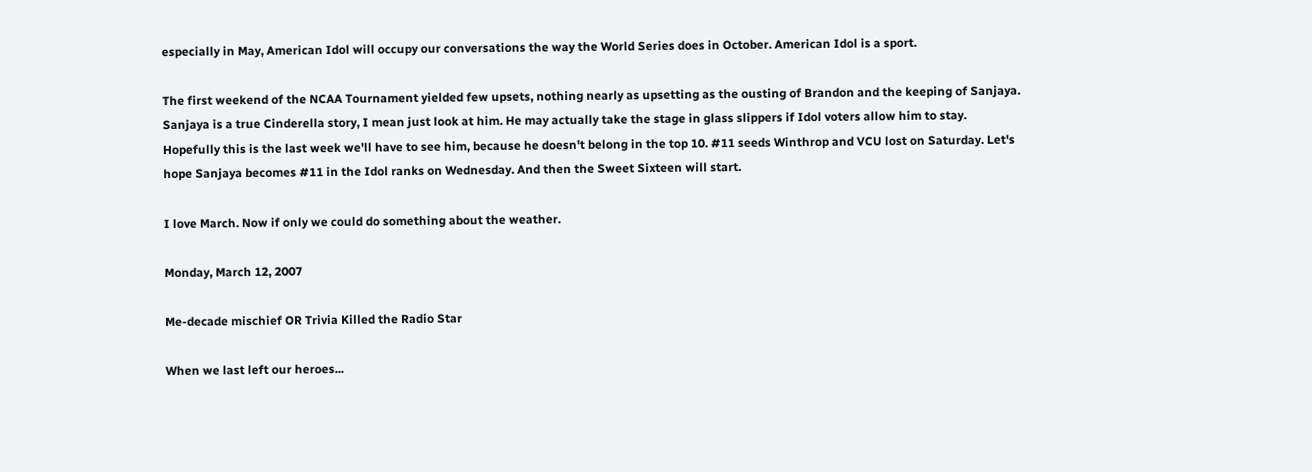especially in May, American Idol will occupy our conversations the way the World Series does in October. American Idol is a sport.

The first weekend of the NCAA Tournament yielded few upsets, nothing nearly as upsetting as the ousting of Brandon and the keeping of Sanjaya. Sanjaya is a true Cinderella story, I mean just look at him. He may actually take the stage in glass slippers if Idol voters allow him to stay. Hopefully this is the last week we'll have to see him, because he doesn't belong in the top 10. #11 seeds Winthrop and VCU lost on Saturday. Let's hope Sanjaya becomes #11 in the Idol ranks on Wednesday. And then the Sweet Sixteen will start.

I love March. Now if only we could do something about the weather.

Monday, March 12, 2007

Me-decade mischief OR Trivia Killed the Radio Star

When we last left our heroes...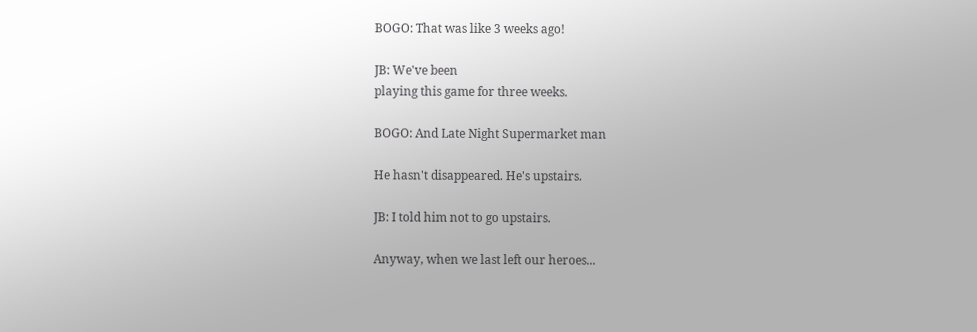BOGO: That was like 3 weeks ago!

JB: We've been
playing this game for three weeks.

BOGO: And Late Night Supermarket man

He hasn't disappeared. He's upstairs.

JB: I told him not to go upstairs.

Anyway, when we last left our heroes...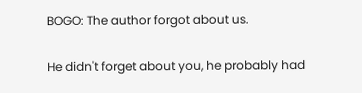BOGO: The author forgot about us.

He didn't forget about you, he probably had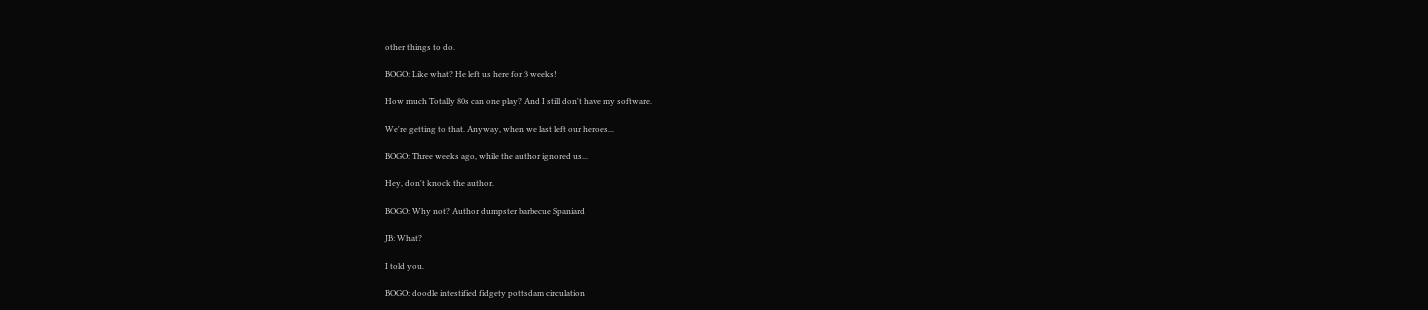other things to do.

BOGO: Like what? He left us here for 3 weeks!

How much Totally 80s can one play? And I still don't have my software.

We're getting to that. Anyway, when we last left our heroes...

BOGO: Three weeks ago, while the author ignored us...

Hey, don't knock the author.

BOGO: Why not? Author dumpster barbecue Spaniard

JB: What?

I told you.

BOGO: doodle intestified fidgety pottsdam circulation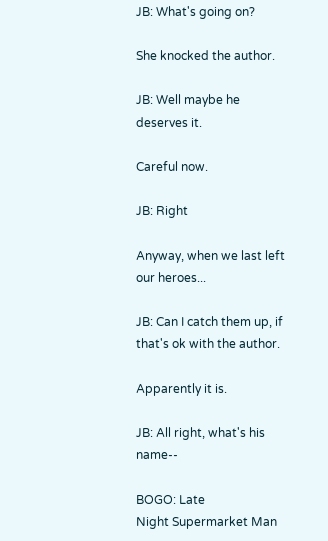JB: What's going on?

She knocked the author.

JB: Well maybe he deserves it.

Careful now.

JB: Right

Anyway, when we last left our heroes...

JB: Can I catch them up, if that's ok with the author.

Apparently it is.

JB: All right, what's his name--

BOGO: Late
Night Supermarket Man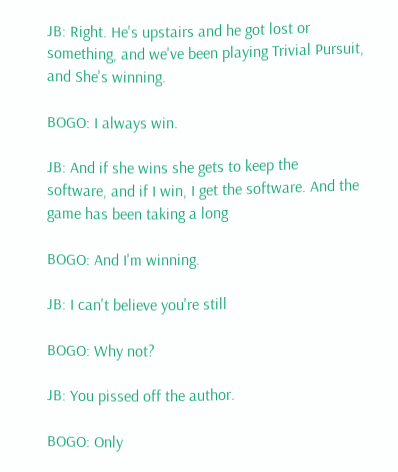JB: Right. He's upstairs and he got lost or
something, and we've been playing Trivial Pursuit, and She's winning.

BOGO: I always win.

JB: And if she wins she gets to keep the
software, and if I win, I get the software. And the game has been taking a long

BOGO: And I'm winning.

JB: I can't believe you're still

BOGO: Why not?

JB: You pissed off the author.

BOGO: Only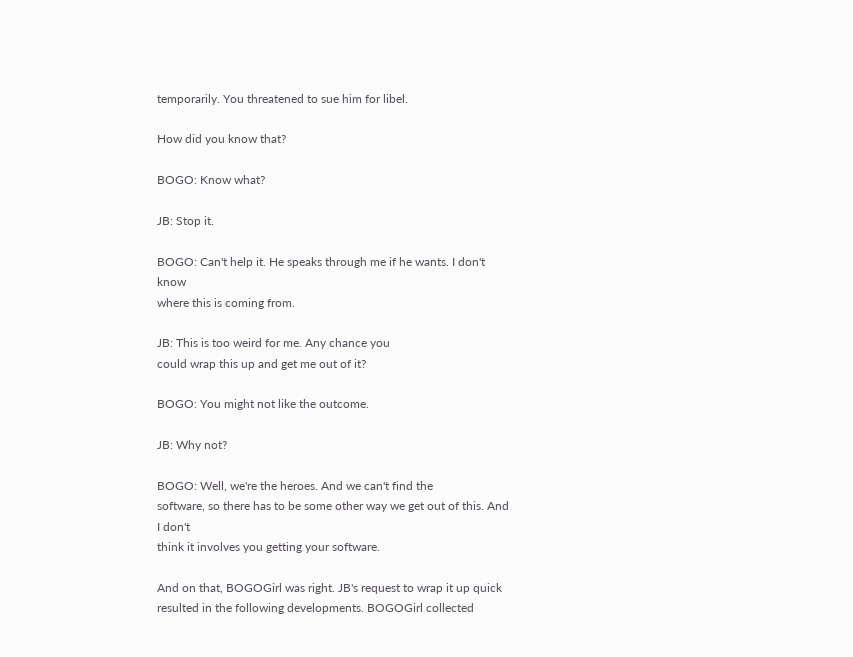temporarily. You threatened to sue him for libel.

How did you know that?

BOGO: Know what?

JB: Stop it.

BOGO: Can't help it. He speaks through me if he wants. I don't know
where this is coming from.

JB: This is too weird for me. Any chance you
could wrap this up and get me out of it?

BOGO: You might not like the outcome.

JB: Why not?

BOGO: Well, we're the heroes. And we can't find the
software, so there has to be some other way we get out of this. And I don't
think it involves you getting your software.

And on that, BOGOGirl was right. JB's request to wrap it up quick resulted in the following developments. BOGOGirl collected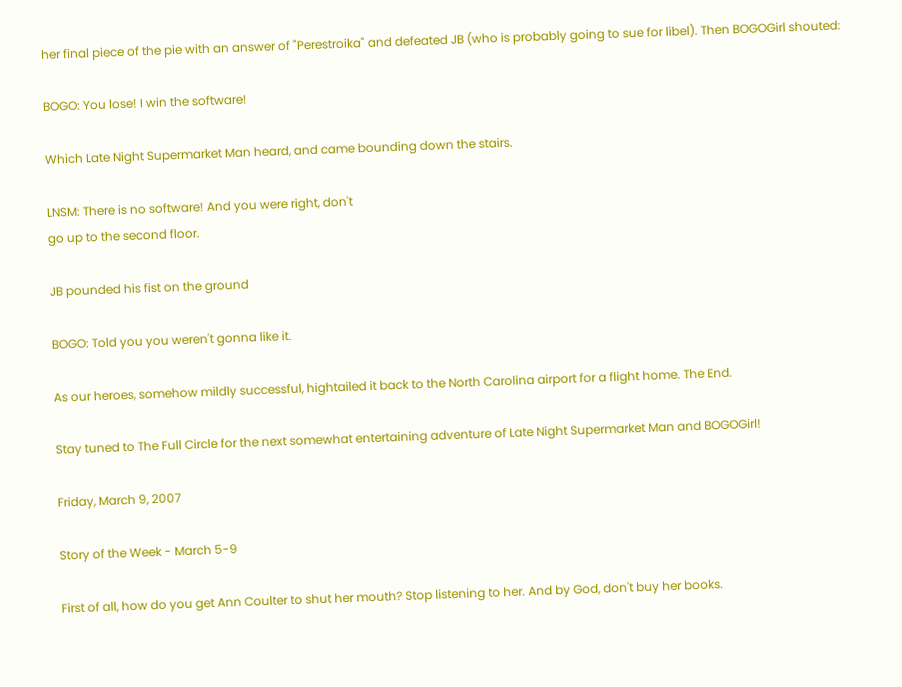her final piece of the pie with an answer of "Perestroika" and defeated JB (who is probably going to sue for libel). Then BOGOGirl shouted:

BOGO: You lose! I win the software!

Which Late Night Supermarket Man heard, and came bounding down the stairs.

LNSM: There is no software! And you were right, don't
go up to the second floor.

JB pounded his fist on the ground

BOGO: Told you you weren't gonna like it.

As our heroes, somehow mildly successful, hightailed it back to the North Carolina airport for a flight home. The End.

Stay tuned to The Full Circle for the next somewhat entertaining adventure of Late Night Supermarket Man and BOGOGirl!

Friday, March 9, 2007

Story of the Week - March 5-9

First of all, how do you get Ann Coulter to shut her mouth? Stop listening to her. And by God, don't buy her books.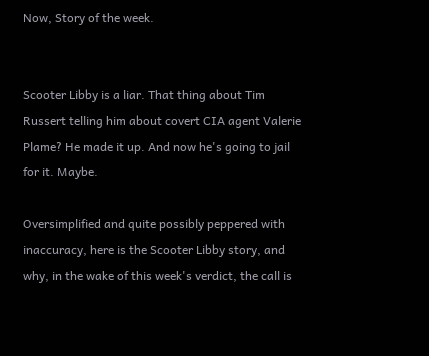Now, Story of the week.


Scooter Libby is a liar. That thing about Tim Russert telling him about covert CIA agent Valerie Plame? He made it up. And now he's going to jail for it. Maybe.

Oversimplified and quite possibly peppered with inaccuracy, here is the Scooter Libby story, and why, in the wake of this week's verdict, the call is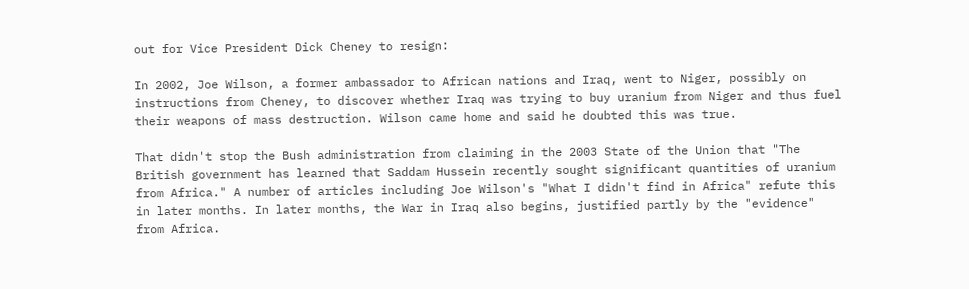out for Vice President Dick Cheney to resign:

In 2002, Joe Wilson, a former ambassador to African nations and Iraq, went to Niger, possibly on instructions from Cheney, to discover whether Iraq was trying to buy uranium from Niger and thus fuel their weapons of mass destruction. Wilson came home and said he doubted this was true.

That didn't stop the Bush administration from claiming in the 2003 State of the Union that "The British government has learned that Saddam Hussein recently sought significant quantities of uranium from Africa." A number of articles including Joe Wilson's "What I didn't find in Africa" refute this in later months. In later months, the War in Iraq also begins, justified partly by the "evidence" from Africa.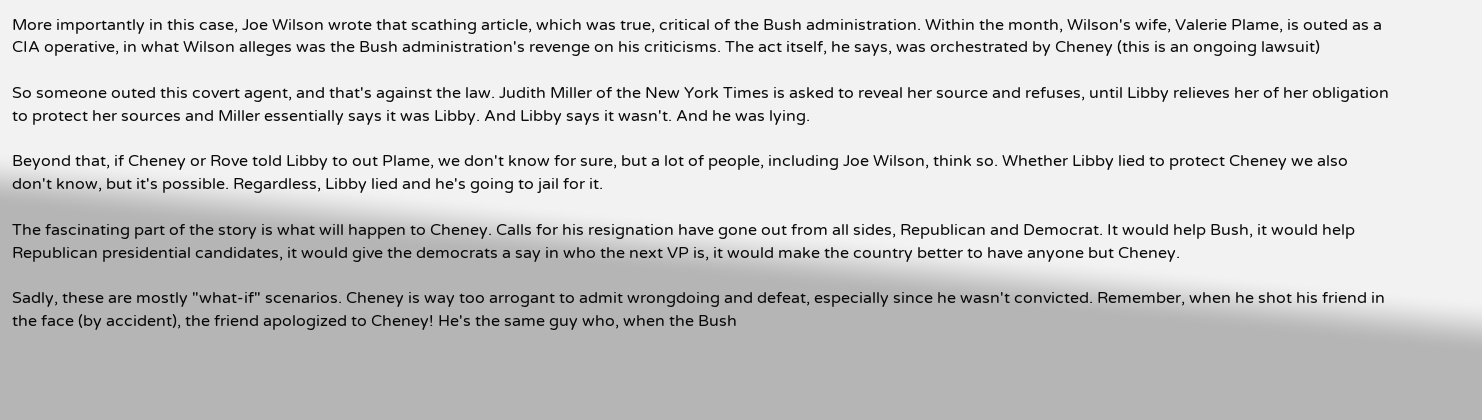More importantly in this case, Joe Wilson wrote that scathing article, which was true, critical of the Bush administration. Within the month, Wilson's wife, Valerie Plame, is outed as a CIA operative, in what Wilson alleges was the Bush administration's revenge on his criticisms. The act itself, he says, was orchestrated by Cheney (this is an ongoing lawsuit)

So someone outed this covert agent, and that's against the law. Judith Miller of the New York Times is asked to reveal her source and refuses, until Libby relieves her of her obligation to protect her sources and Miller essentially says it was Libby. And Libby says it wasn't. And he was lying.

Beyond that, if Cheney or Rove told Libby to out Plame, we don't know for sure, but a lot of people, including Joe Wilson, think so. Whether Libby lied to protect Cheney we also don't know, but it's possible. Regardless, Libby lied and he's going to jail for it.

The fascinating part of the story is what will happen to Cheney. Calls for his resignation have gone out from all sides, Republican and Democrat. It would help Bush, it would help Republican presidential candidates, it would give the democrats a say in who the next VP is, it would make the country better to have anyone but Cheney.

Sadly, these are mostly "what-if" scenarios. Cheney is way too arrogant to admit wrongdoing and defeat, especially since he wasn't convicted. Remember, when he shot his friend in the face (by accident), the friend apologized to Cheney! He's the same guy who, when the Bush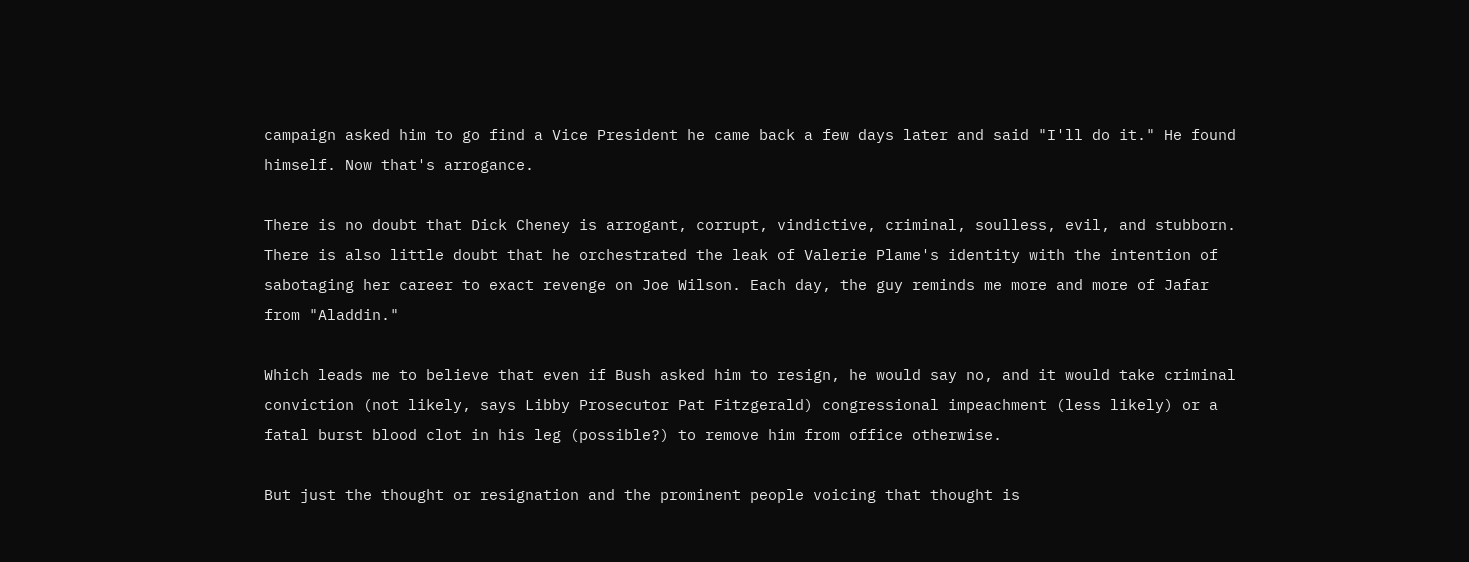campaign asked him to go find a Vice President he came back a few days later and said "I'll do it." He found himself. Now that's arrogance.

There is no doubt that Dick Cheney is arrogant, corrupt, vindictive, criminal, soulless, evil, and stubborn. There is also little doubt that he orchestrated the leak of Valerie Plame's identity with the intention of sabotaging her career to exact revenge on Joe Wilson. Each day, the guy reminds me more and more of Jafar from "Aladdin."

Which leads me to believe that even if Bush asked him to resign, he would say no, and it would take criminal conviction (not likely, says Libby Prosecutor Pat Fitzgerald) congressional impeachment (less likely) or a fatal burst blood clot in his leg (possible?) to remove him from office otherwise.

But just the thought or resignation and the prominent people voicing that thought is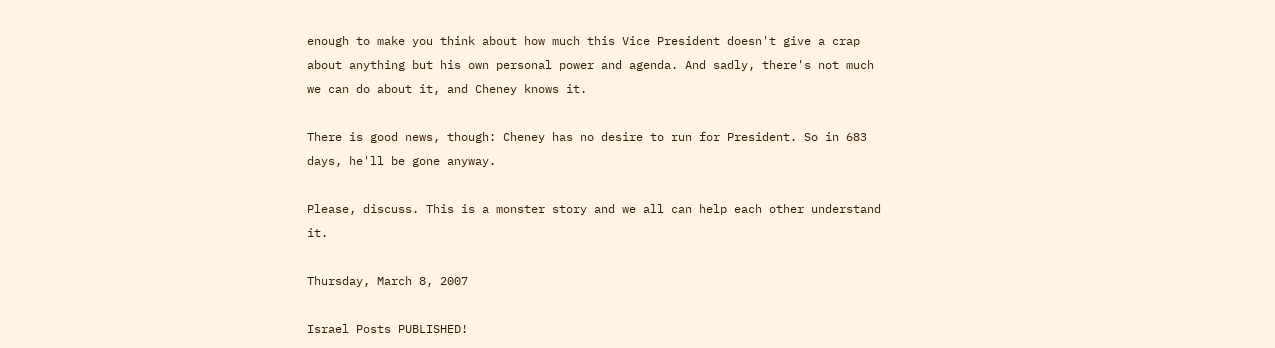enough to make you think about how much this Vice President doesn't give a crap about anything but his own personal power and agenda. And sadly, there's not much we can do about it, and Cheney knows it.

There is good news, though: Cheney has no desire to run for President. So in 683 days, he'll be gone anyway.

Please, discuss. This is a monster story and we all can help each other understand it.

Thursday, March 8, 2007

Israel Posts PUBLISHED!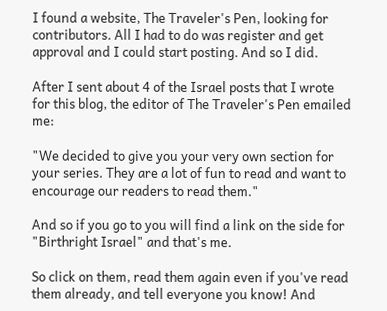I found a website, The Traveler's Pen, looking for contributors. All I had to do was register and get approval and I could start posting. And so I did.

After I sent about 4 of the Israel posts that I wrote for this blog, the editor of The Traveler's Pen emailed me:

"We decided to give you your very own section for your series. They are a lot of fun to read and want to encourage our readers to read them."

And so if you go to you will find a link on the side for "Birthright Israel" and that's me.

So click on them, read them again even if you've read them already, and tell everyone you know! And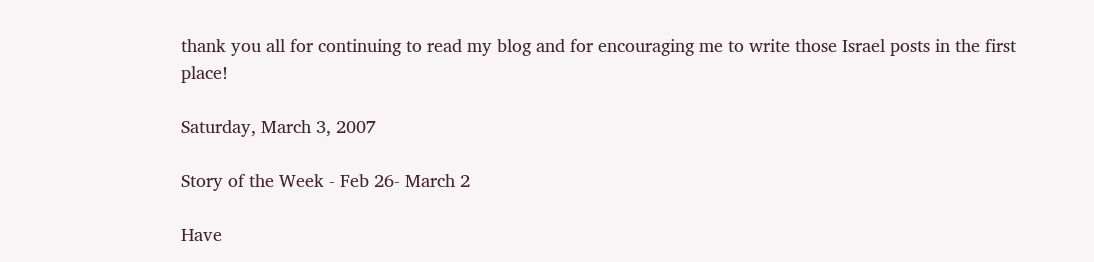thank you all for continuing to read my blog and for encouraging me to write those Israel posts in the first place!

Saturday, March 3, 2007

Story of the Week - Feb 26- March 2

Have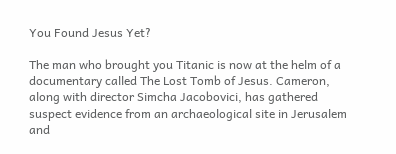You Found Jesus Yet?

The man who brought you Titanic is now at the helm of a documentary called The Lost Tomb of Jesus. Cameron, along with director Simcha Jacobovici, has gathered suspect evidence from an archaeological site in Jerusalem and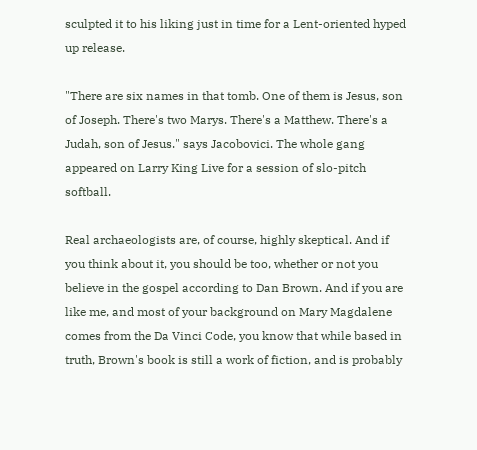sculpted it to his liking just in time for a Lent-oriented hyped up release.

"There are six names in that tomb. One of them is Jesus, son of Joseph. There's two Marys. There's a Matthew. There's a Judah, son of Jesus." says Jacobovici. The whole gang appeared on Larry King Live for a session of slo-pitch softball.

Real archaeologists are, of course, highly skeptical. And if you think about it, you should be too, whether or not you believe in the gospel according to Dan Brown. And if you are like me, and most of your background on Mary Magdalene comes from the Da Vinci Code, you know that while based in truth, Brown's book is still a work of fiction, and is probably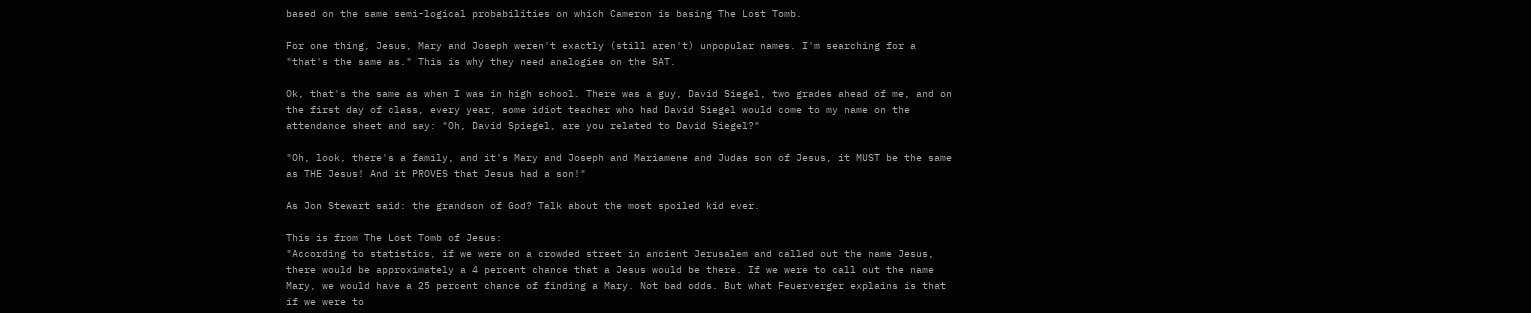based on the same semi-logical probabilities on which Cameron is basing The Lost Tomb.

For one thing, Jesus, Mary and Joseph weren't exactly (still aren't) unpopular names. I'm searching for a "that's the same as." This is why they need analogies on the SAT.

Ok, that's the same as when I was in high school. There was a guy, David Siegel, two grades ahead of me, and on the first day of class, every year, some idiot teacher who had David Siegel would come to my name on the attendance sheet and say: "Oh, David Spiegel, are you related to David Siegel?"

"Oh, look, there's a family, and it's Mary and Joseph and Mariamene and Judas son of Jesus, it MUST be the same as THE Jesus! And it PROVES that Jesus had a son!"

As Jon Stewart said: the grandson of God? Talk about the most spoiled kid ever.

This is from The Lost Tomb of Jesus:
"According to statistics, if we were on a crowded street in ancient Jerusalem and called out the name Jesus, there would be approximately a 4 percent chance that a Jesus would be there. If we were to call out the name Mary, we would have a 25 percent chance of finding a Mary. Not bad odds. But what Feuerverger explains is that if we were to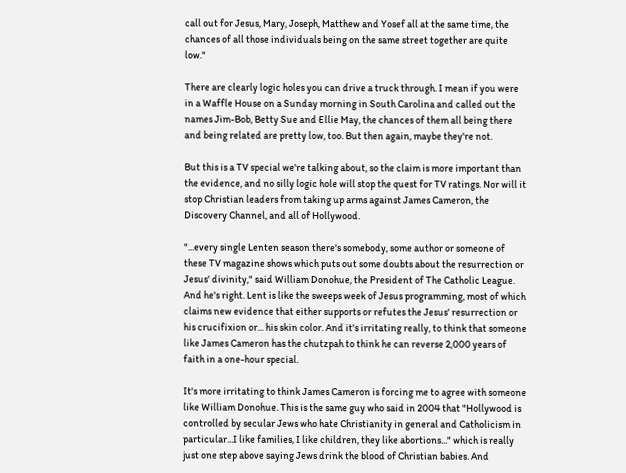call out for Jesus, Mary, Joseph, Matthew and Yosef all at the same time, the chances of all those individuals being on the same street together are quite low."

There are clearly logic holes you can drive a truck through. I mean if you were in a Waffle House on a Sunday morning in South Carolina and called out the names Jim-Bob, Betty Sue and Ellie May, the chances of them all being there and being related are pretty low, too. But then again, maybe they're not.

But this is a TV special we're talking about, so the claim is more important than the evidence, and no silly logic hole will stop the quest for TV ratings. Nor will it stop Christian leaders from taking up arms against James Cameron, the Discovery Channel, and all of Hollywood.

"...every single Lenten season there's somebody, some author or someone of these TV magazine shows which puts out some doubts about the resurrection or Jesus' divinity," said William Donohue, the President of The Catholic League. And he's right. Lent is like the sweeps week of Jesus programming, most of which claims new evidence that either supports or refutes the Jesus' resurrection or his crucifixion or... his skin color. And it's irritating really, to think that someone like James Cameron has the chutzpah to think he can reverse 2,000 years of faith in a one-hour special.

It's more irritating to think James Cameron is forcing me to agree with someone like William Donohue. This is the same guy who said in 2004 that "Hollywood is controlled by secular Jews who hate Christianity in general and Catholicism in particular...I like families, I like children, they like abortions..." which is really just one step above saying Jews drink the blood of Christian babies. And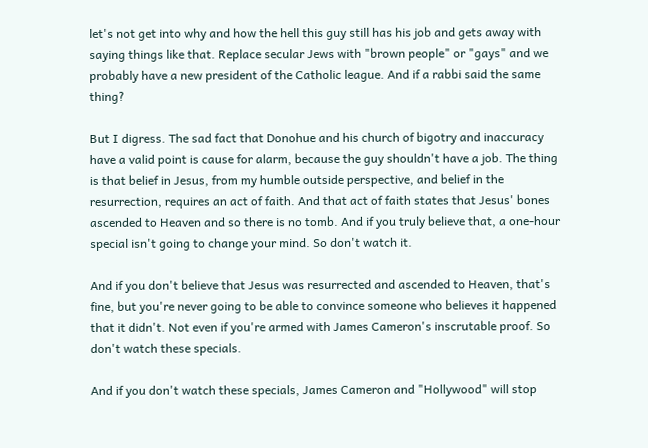let's not get into why and how the hell this guy still has his job and gets away with saying things like that. Replace secular Jews with "brown people" or "gays" and we probably have a new president of the Catholic league. And if a rabbi said the same thing?

But I digress. The sad fact that Donohue and his church of bigotry and inaccuracy have a valid point is cause for alarm, because the guy shouldn't have a job. The thing is that belief in Jesus, from my humble outside perspective, and belief in the resurrection, requires an act of faith. And that act of faith states that Jesus' bones ascended to Heaven and so there is no tomb. And if you truly believe that, a one-hour special isn't going to change your mind. So don't watch it.

And if you don't believe that Jesus was resurrected and ascended to Heaven, that's fine, but you're never going to be able to convince someone who believes it happened that it didn't. Not even if you're armed with James Cameron's inscrutable proof. So don't watch these specials.

And if you don't watch these specials, James Cameron and "Hollywood" will stop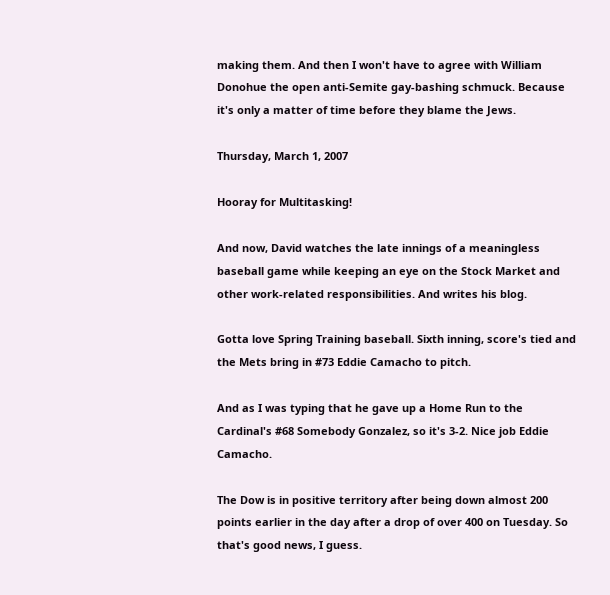making them. And then I won't have to agree with William Donohue the open anti-Semite gay-bashing schmuck. Because it's only a matter of time before they blame the Jews.

Thursday, March 1, 2007

Hooray for Multitasking!

And now, David watches the late innings of a meaningless baseball game while keeping an eye on the Stock Market and other work-related responsibilities. And writes his blog.

Gotta love Spring Training baseball. Sixth inning, score's tied and the Mets bring in #73 Eddie Camacho to pitch.

And as I was typing that he gave up a Home Run to the Cardinal's #68 Somebody Gonzalez, so it's 3-2. Nice job Eddie Camacho.

The Dow is in positive territory after being down almost 200 points earlier in the day after a drop of over 400 on Tuesday. So that's good news, I guess.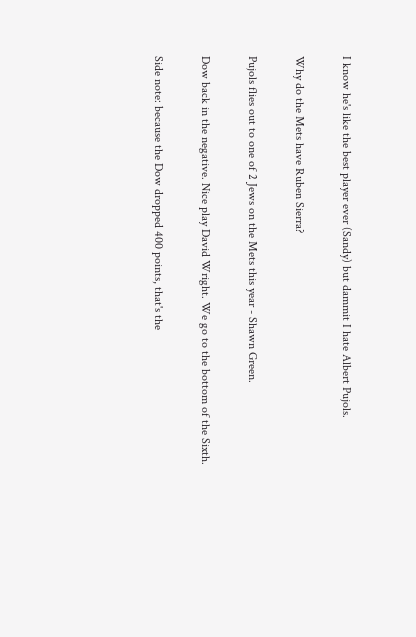I know he's like the best player ever (Sandy) but dammit I hate Albert Pujols.

Why do the Mets have Ruben Sierra?

Pujols flies out to one of 2 Jews on the Mets this year - Shawn Green.

Dow back in the negative. Nice play David Wright. We go to the bottom of the Sixth.

Side note: because the Dow dropped 400 points, that's the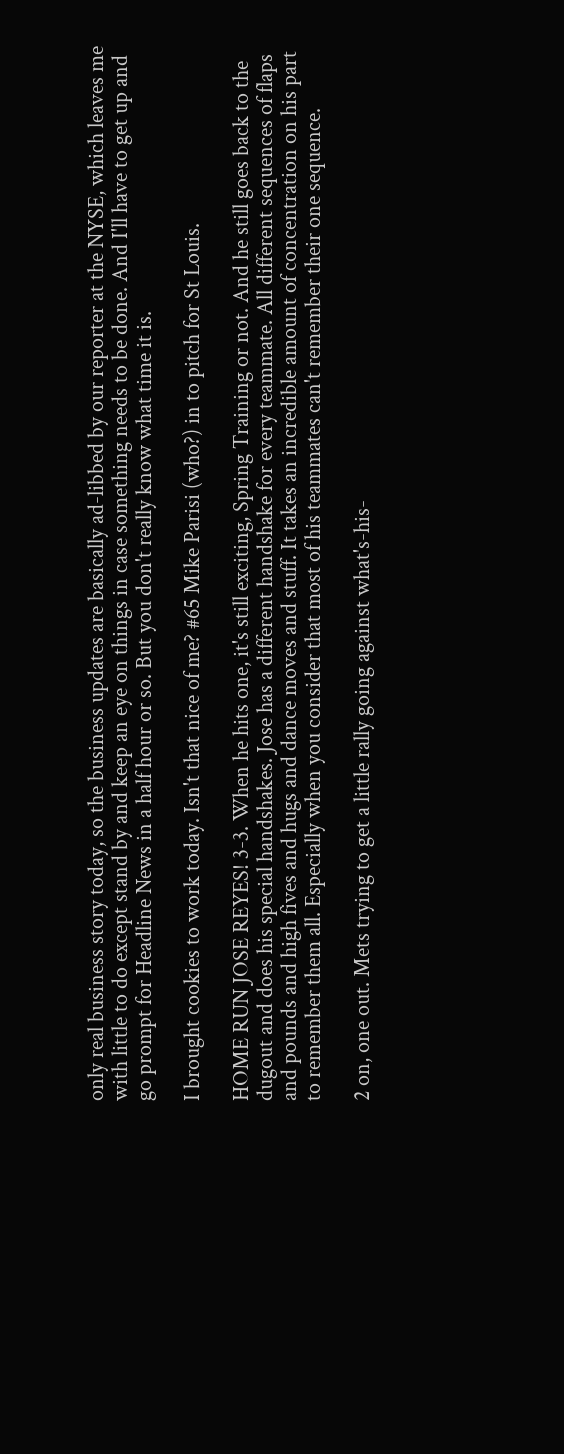only real business story today, so the business updates are basically ad-libbed by our reporter at the NYSE, which leaves me with little to do except stand by and keep an eye on things in case something needs to be done. And I'll have to get up and go prompt for Headline News in a half hour or so. But you don't really know what time it is.

I brought cookies to work today. Isn't that nice of me? #65 Mike Parisi (who?) in to pitch for St Louis.

HOME RUN JOSE REYES! 3-3. When he hits one, it's still exciting, Spring Training or not. And he still goes back to the dugout and does his special handshakes. Jose has a different handshake for every teammate. All different sequences of flaps and pounds and high fives and hugs and dance moves and stuff. It takes an incredible amount of concentration on his part to remember them all. Especially when you consider that most of his teammates can't remember their one sequence.

2 on, one out. Mets trying to get a little rally going against what's-his-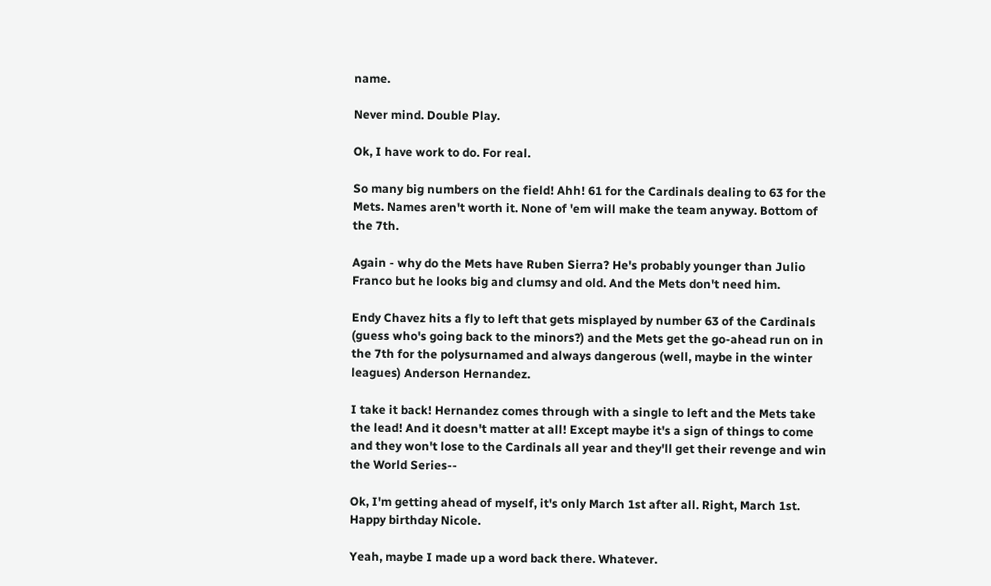name.

Never mind. Double Play.

Ok, I have work to do. For real.

So many big numbers on the field! Ahh! 61 for the Cardinals dealing to 63 for the Mets. Names aren't worth it. None of 'em will make the team anyway. Bottom of the 7th.

Again - why do the Mets have Ruben Sierra? He's probably younger than Julio Franco but he looks big and clumsy and old. And the Mets don't need him.

Endy Chavez hits a fly to left that gets misplayed by number 63 of the Cardinals (guess who's going back to the minors?) and the Mets get the go-ahead run on in the 7th for the polysurnamed and always dangerous (well, maybe in the winter leagues) Anderson Hernandez.

I take it back! Hernandez comes through with a single to left and the Mets take the lead! And it doesn't matter at all! Except maybe it's a sign of things to come and they won't lose to the Cardinals all year and they'll get their revenge and win the World Series--

Ok, I'm getting ahead of myself, it's only March 1st after all. Right, March 1st. Happy birthday Nicole.

Yeah, maybe I made up a word back there. Whatever.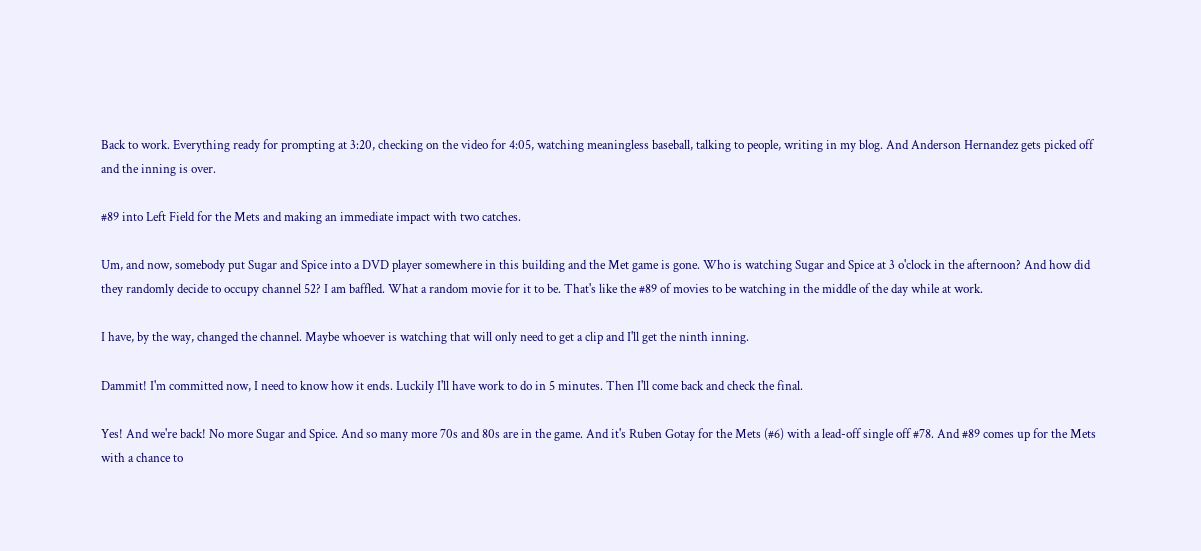Back to work. Everything ready for prompting at 3:20, checking on the video for 4:05, watching meaningless baseball, talking to people, writing in my blog. And Anderson Hernandez gets picked off and the inning is over.

#89 into Left Field for the Mets and making an immediate impact with two catches.

Um, and now, somebody put Sugar and Spice into a DVD player somewhere in this building and the Met game is gone. Who is watching Sugar and Spice at 3 o'clock in the afternoon? And how did they randomly decide to occupy channel 52? I am baffled. What a random movie for it to be. That's like the #89 of movies to be watching in the middle of the day while at work.

I have, by the way, changed the channel. Maybe whoever is watching that will only need to get a clip and I'll get the ninth inning.

Dammit! I'm committed now, I need to know how it ends. Luckily I'll have work to do in 5 minutes. Then I'll come back and check the final.

Yes! And we're back! No more Sugar and Spice. And so many more 70s and 80s are in the game. And it's Ruben Gotay for the Mets (#6) with a lead-off single off #78. And #89 comes up for the Mets with a chance to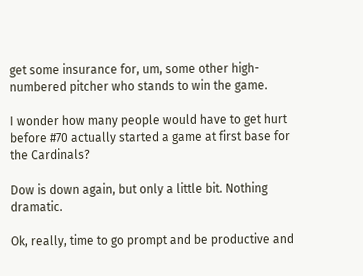get some insurance for, um, some other high-numbered pitcher who stands to win the game.

I wonder how many people would have to get hurt before #70 actually started a game at first base for the Cardinals?

Dow is down again, but only a little bit. Nothing dramatic.

Ok, really, time to go prompt and be productive and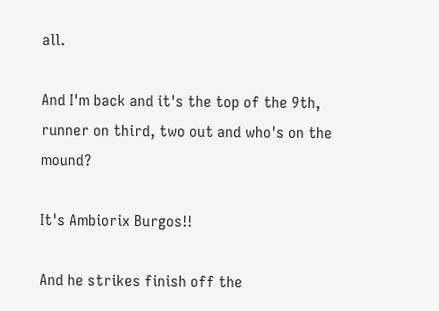all.

And I'm back and it's the top of the 9th, runner on third, two out and who's on the mound?

It's Ambiorix Burgos!!

And he strikes finish off the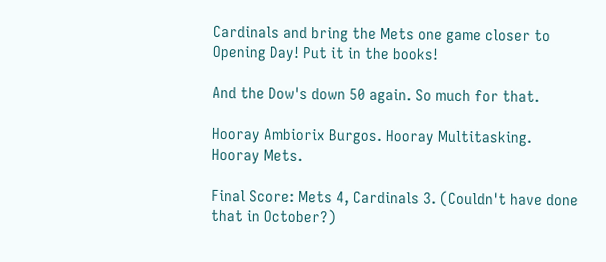Cardinals and bring the Mets one game closer to Opening Day! Put it in the books!

And the Dow's down 50 again. So much for that.

Hooray Ambiorix Burgos. Hooray Multitasking. Hooray Mets.

Final Score: Mets 4, Cardinals 3. (Couldn't have done that in October?)